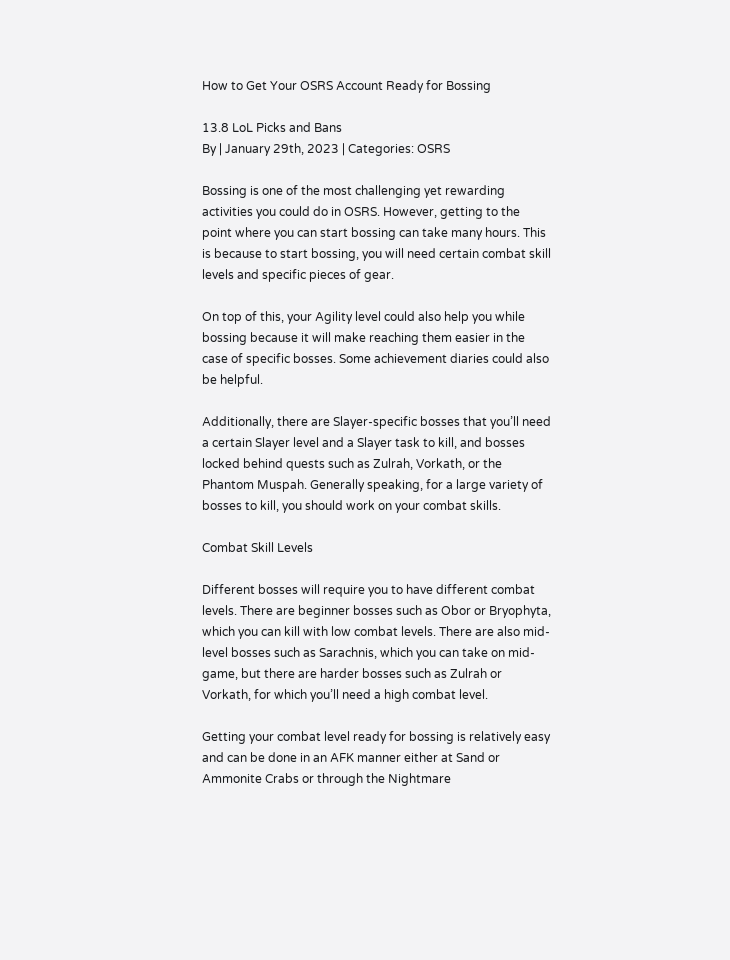How to Get Your OSRS Account Ready for Bossing

13.8 LoL Picks and Bans
By | January 29th, 2023 | Categories: OSRS

Bossing is one of the most challenging yet rewarding activities you could do in OSRS. However, getting to the point where you can start bossing can take many hours. This is because to start bossing, you will need certain combat skill levels and specific pieces of gear.

On top of this, your Agility level could also help you while bossing because it will make reaching them easier in the case of specific bosses. Some achievement diaries could also be helpful.

Additionally, there are Slayer-specific bosses that you’ll need a certain Slayer level and a Slayer task to kill, and bosses locked behind quests such as Zulrah, Vorkath, or the Phantom Muspah. Generally speaking, for a large variety of bosses to kill, you should work on your combat skills.

Combat Skill Levels

Different bosses will require you to have different combat levels. There are beginner bosses such as Obor or Bryophyta, which you can kill with low combat levels. There are also mid-level bosses such as Sarachnis, which you can take on mid-game, but there are harder bosses such as Zulrah or Vorkath, for which you’ll need a high combat level.

Getting your combat level ready for bossing is relatively easy and can be done in an AFK manner either at Sand or Ammonite Crabs or through the Nightmare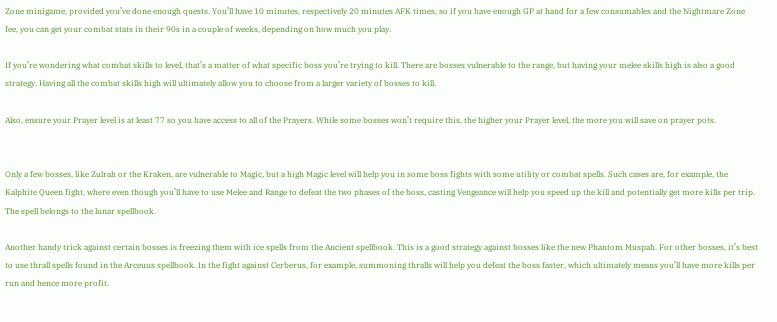Zone minigame, provided you’ve done enough quests. You’ll have 10 minutes, respectively 20 minutes AFK times, so if you have enough GP at hand for a few consumables and the Nightmare Zone fee, you can get your combat stats in their 90s in a couple of weeks, depending on how much you play.

If you’re wondering what combat skills to level, that’s a matter of what specific boss you’re trying to kill. There are bosses vulnerable to the range, but having your melee skills high is also a good strategy. Having all the combat skills high will ultimately allow you to choose from a larger variety of bosses to kill.

Also, ensure your Prayer level is at least 77 so you have access to all of the Prayers. While some bosses won’t require this, the higher your Prayer level, the more you will save on prayer pots.


Only a few bosses, like Zulrah or the Kraken, are vulnerable to Magic, but a high Magic level will help you in some boss fights with some utility or combat spells. Such cases are, for example, the Kalphite Queen fight, where even though you’ll have to use Melee and Range to defeat the two phases of the boss, casting Vengeance will help you speed up the kill and potentially get more kills per trip. The spell belongs to the lunar spellbook.

Another handy trick against certain bosses is freezing them with ice spells from the Ancient spellbook. This is a good strategy against bosses like the new Phantom Muspah. For other bosses, it’s best to use thrall spells found in the Arceuus spellbook. In the fight against Cerberus, for example, summoning thralls will help you defeat the boss faster, which ultimately means you’ll have more kills per run and hence more profit.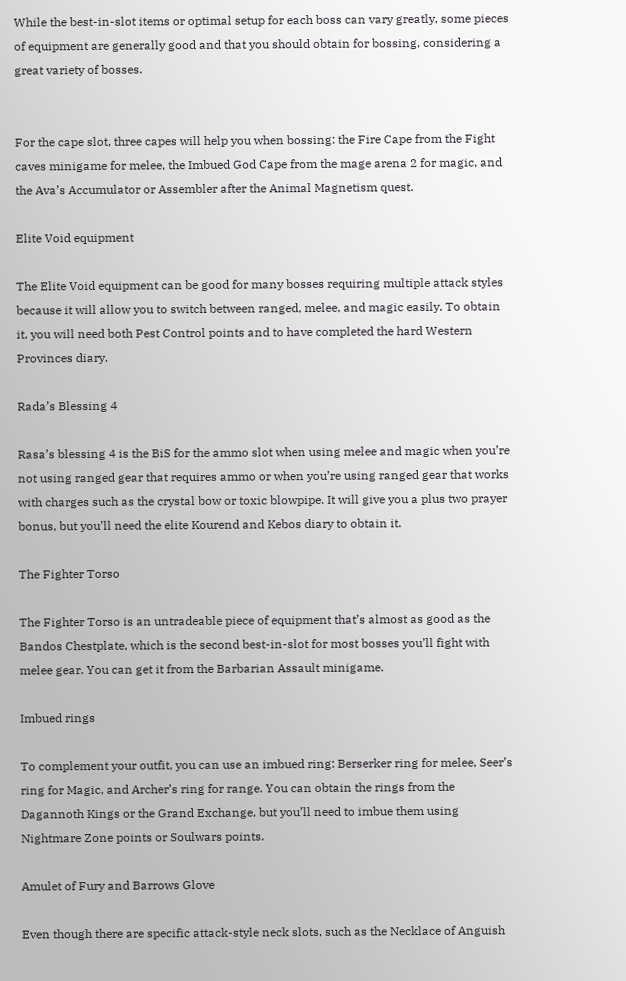While the best-in-slot items or optimal setup for each boss can vary greatly, some pieces of equipment are generally good and that you should obtain for bossing, considering a great variety of bosses.


For the cape slot, three capes will help you when bossing: the Fire Cape from the Fight caves minigame for melee, the Imbued God Cape from the mage arena 2 for magic, and the Ava’s Accumulator or Assembler after the Animal Magnetism quest.

Elite Void equipment

The Elite Void equipment can be good for many bosses requiring multiple attack styles because it will allow you to switch between ranged, melee, and magic easily. To obtain it, you will need both Pest Control points and to have completed the hard Western Provinces diary.

Rada’s Blessing 4

Rasa’s blessing 4 is the BiS for the ammo slot when using melee and magic when you’re not using ranged gear that requires ammo or when you’re using ranged gear that works with charges such as the crystal bow or toxic blowpipe. It will give you a plus two prayer bonus, but you’ll need the elite Kourend and Kebos diary to obtain it.

The Fighter Torso

The Fighter Torso is an untradeable piece of equipment that’s almost as good as the Bandos Chestplate, which is the second best-in-slot for most bosses you’ll fight with melee gear. You can get it from the Barbarian Assault minigame.

Imbued rings

To complement your outfit, you can use an imbued ring: Berserker ring for melee, Seer’s ring for Magic, and Archer’s ring for range. You can obtain the rings from the Dagannoth Kings or the Grand Exchange, but you’ll need to imbue them using Nightmare Zone points or Soulwars points.

Amulet of Fury and Barrows Glove

Even though there are specific attack-style neck slots, such as the Necklace of Anguish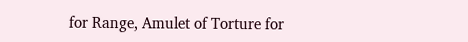for Range, Amulet of Torture for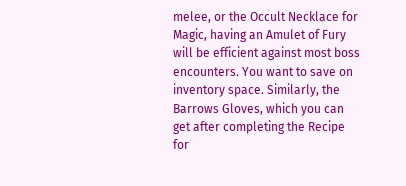melee, or the Occult Necklace for Magic, having an Amulet of Fury will be efficient against most boss encounters. You want to save on inventory space. Similarly, the Barrows Gloves, which you can get after completing the Recipe for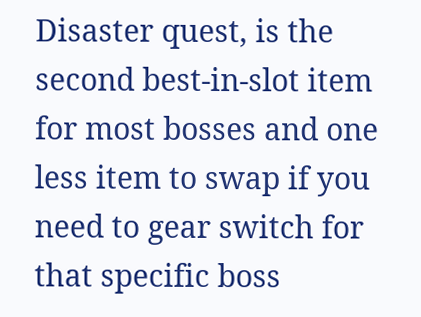Disaster quest, is the second best-in-slot item for most bosses and one less item to swap if you need to gear switch for that specific boss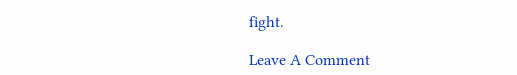fight.

Leave A Comment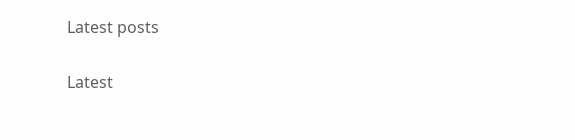Latest posts

Latest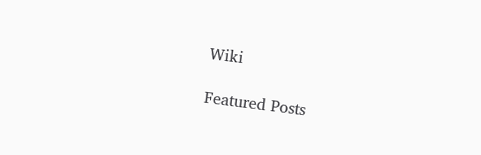Wiki

Featured Posts